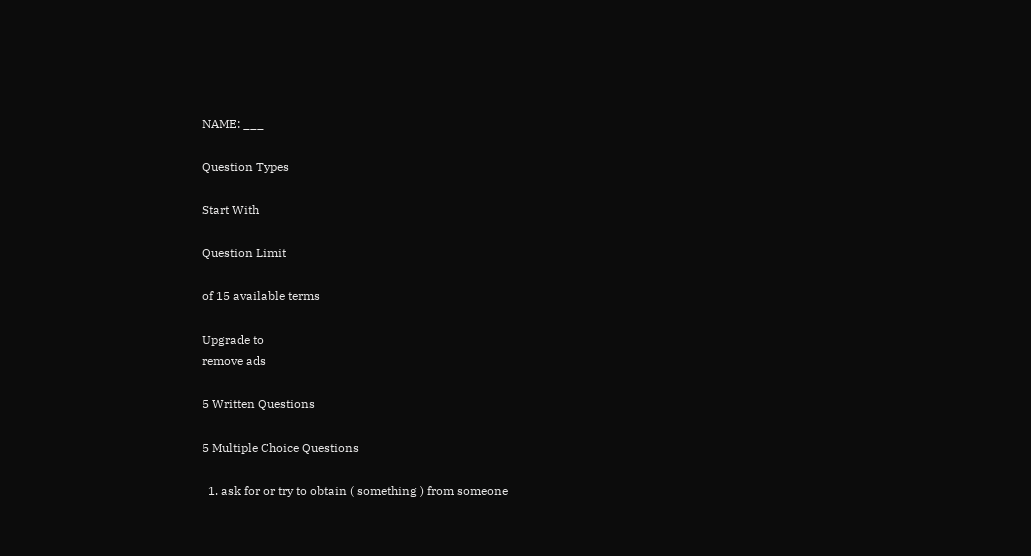NAME: ___

Question Types

Start With

Question Limit

of 15 available terms

Upgrade to
remove ads

5 Written Questions

5 Multiple Choice Questions

  1. ask for or try to obtain ( something ) from someone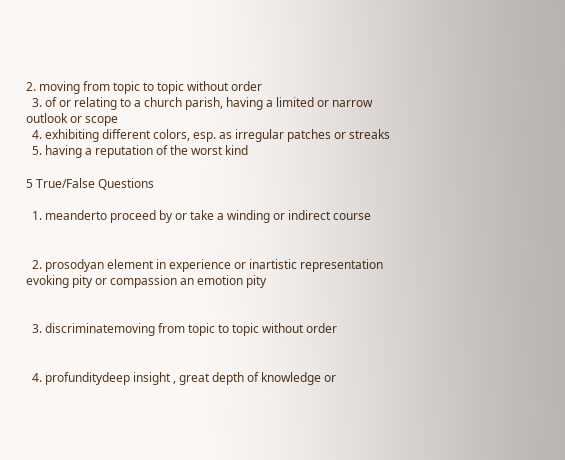2. moving from topic to topic without order
  3. of or relating to a church parish, having a limited or narrow outlook or scope
  4. exhibiting different colors, esp. as irregular patches or streaks
  5. having a reputation of the worst kind

5 True/False Questions

  1. meanderto proceed by or take a winding or indirect course


  2. prosodyan element in experience or inartistic representation evoking pity or compassion an emotion pity


  3. discriminatemoving from topic to topic without order


  4. profunditydeep insight , great depth of knowledge or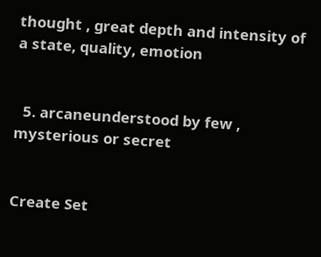thought , great depth and intensity of a state, quality, emotion


  5. arcaneunderstood by few , mysterious or secret


Create Set